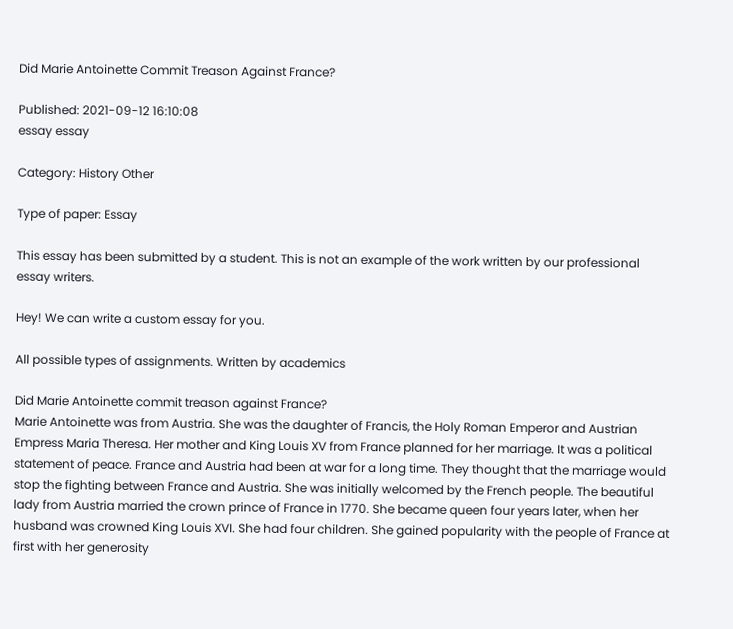Did Marie Antoinette Commit Treason Against France?

Published: 2021-09-12 16:10:08
essay essay

Category: History Other

Type of paper: Essay

This essay has been submitted by a student. This is not an example of the work written by our professional essay writers.

Hey! We can write a custom essay for you.

All possible types of assignments. Written by academics

Did Marie Antoinette commit treason against France?
Marie Antoinette was from Austria. She was the daughter of Francis, the Holy Roman Emperor and Austrian Empress Maria Theresa. Her mother and King Louis XV from France planned for her marriage. It was a political statement of peace. France and Austria had been at war for a long time. They thought that the marriage would stop the fighting between France and Austria. She was initially welcomed by the French people. The beautiful lady from Austria married the crown prince of France in 1770. She became queen four years later, when her husband was crowned King Louis XVI. She had four children. She gained popularity with the people of France at first with her generosity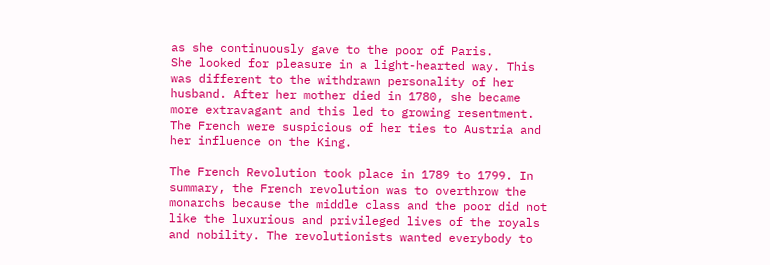as she continuously gave to the poor of Paris.
She looked for pleasure in a light-hearted way. This was different to the withdrawn personality of her husband. After her mother died in 1780, she became more extravagant and this led to growing resentment. The French were suspicious of her ties to Austria and her influence on the King.

The French Revolution took place in 1789 to 1799. In summary, the French revolution was to overthrow the monarchs because the middle class and the poor did not like the luxurious and privileged lives of the royals and nobility. The revolutionists wanted everybody to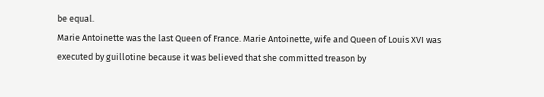be equal.
Marie Antoinette was the last Queen of France. Marie Antoinette, wife and Queen of Louis XVI was executed by guillotine because it was believed that she committed treason by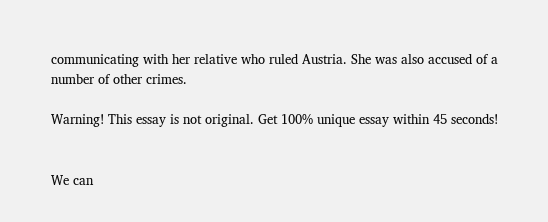communicating with her relative who ruled Austria. She was also accused of a number of other crimes.

Warning! This essay is not original. Get 100% unique essay within 45 seconds!


We can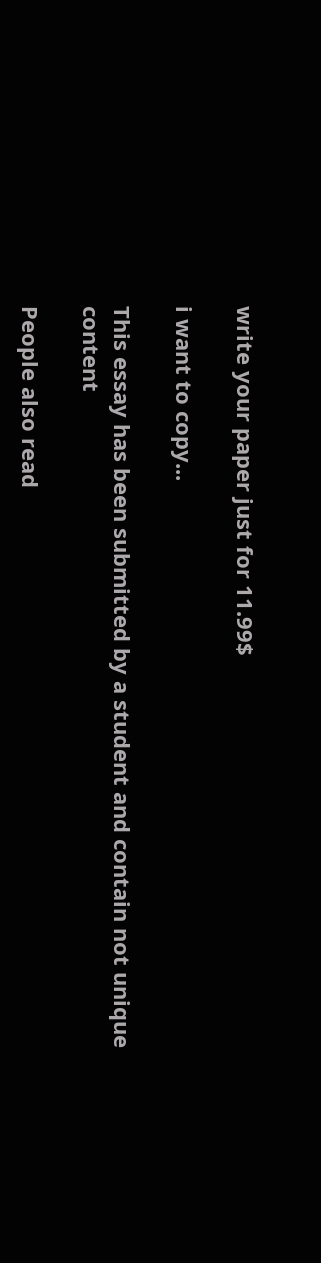write your paper just for 11.99$

i want to copy...

This essay has been submitted by a student and contain not unique content

People also read